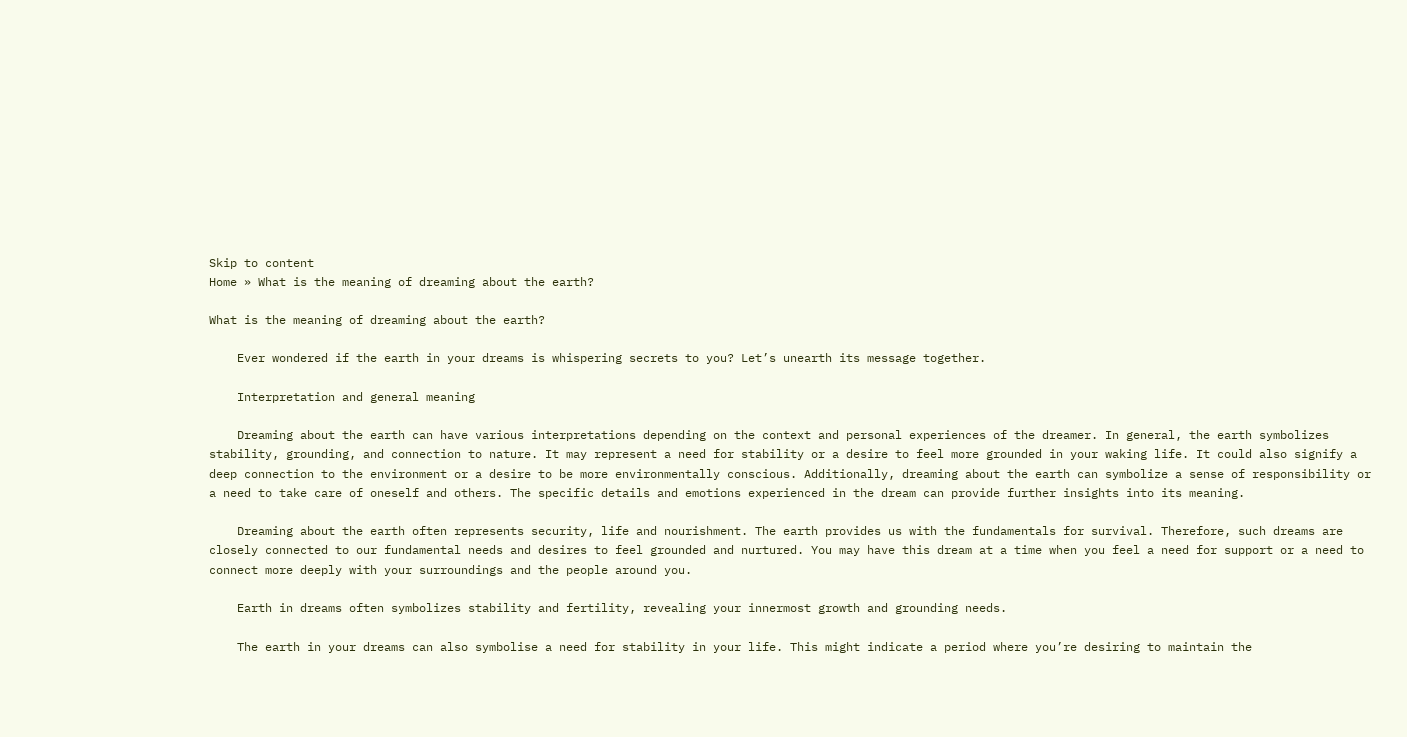Skip to content
Home » What is the meaning of dreaming about the earth?

What is the meaning of dreaming about the earth?

    Ever wondered if the earth in your dreams is whispering secrets to you? Let’s unearth its message together.

    Interpretation and general meaning

    Dreaming about the earth can have various interpretations depending on the context and personal experiences of the dreamer. In general, the earth symbolizes stability, grounding, and connection to nature. It may represent a need for stability or a desire to feel more grounded in your waking life. It could also signify a deep connection to the environment or a desire to be more environmentally conscious. Additionally, dreaming about the earth can symbolize a sense of responsibility or a need to take care of oneself and others. The specific details and emotions experienced in the dream can provide further insights into its meaning.

    Dreaming about the earth often represents security, life and nourishment. The earth provides us with the fundamentals for survival. Therefore, such dreams are closely connected to our fundamental needs and desires to feel grounded and nurtured. You may have this dream at a time when you feel a need for support or a need to connect more deeply with your surroundings and the people around you.

    Earth in dreams often symbolizes stability and fertility, revealing your innermost growth and grounding needs.

    The earth in your dreams can also symbolise a need for stability in your life. This might indicate a period where you’re desiring to maintain the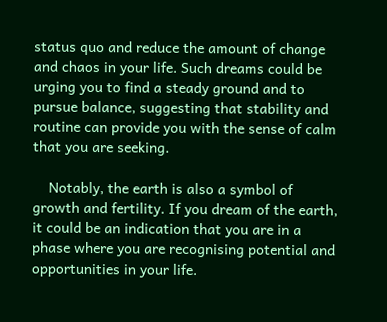status quo and reduce the amount of change and chaos in your life. Such dreams could be urging you to find a steady ground and to pursue balance, suggesting that stability and routine can provide you with the sense of calm that you are seeking.

    Notably, the earth is also a symbol of growth and fertility. If you dream of the earth, it could be an indication that you are in a phase where you are recognising potential and opportunities in your life.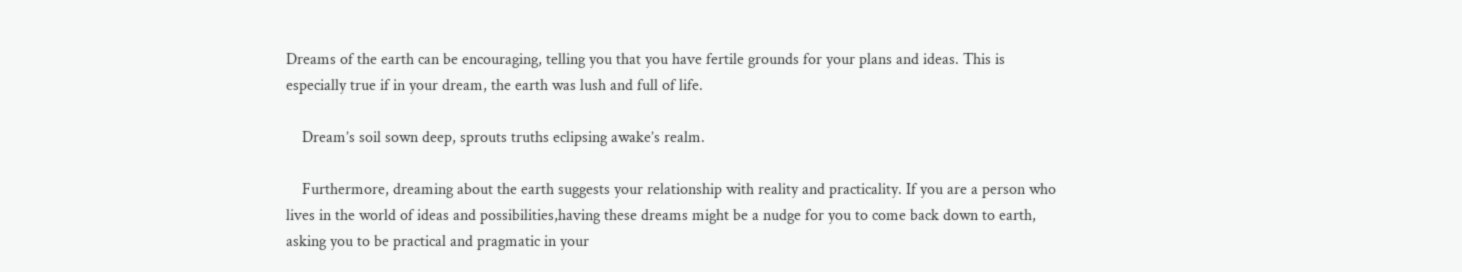Dreams of the earth can be encouraging, telling you that you have fertile grounds for your plans and ideas. This is especially true if in your dream, the earth was lush and full of life.

    Dream’s soil sown deep, sprouts truths eclipsing awake’s realm.

    Furthermore, dreaming about the earth suggests your relationship with reality and practicality. If you are a person who lives in the world of ideas and possibilities,having these dreams might be a nudge for you to come back down to earth, asking you to be practical and pragmatic in your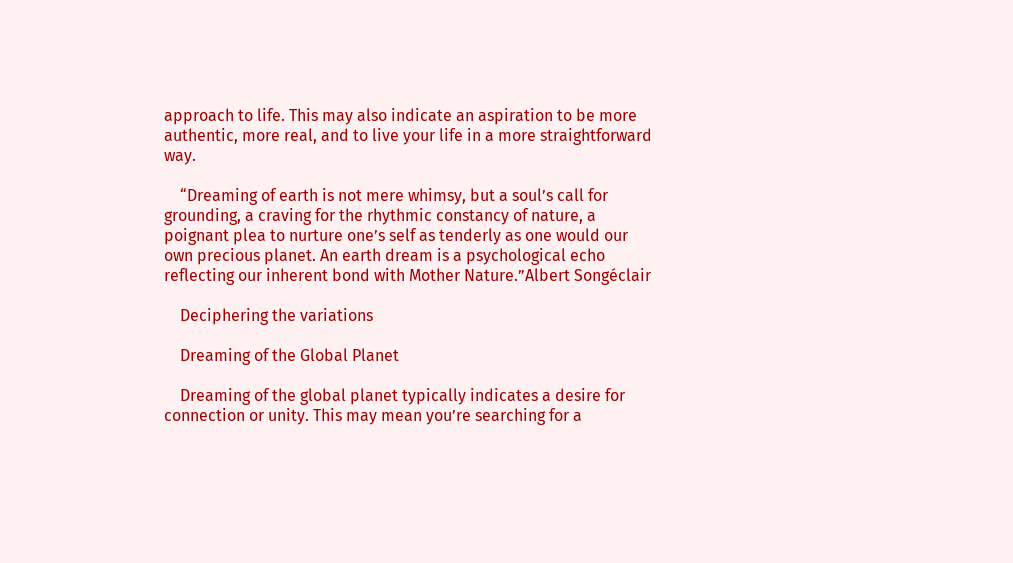approach to life. This may also indicate an aspiration to be more authentic, more real, and to live your life in a more straightforward way.

    “Dreaming of earth is not mere whimsy, but a soul’s call for grounding, a craving for the rhythmic constancy of nature, a poignant plea to nurture one’s self as tenderly as one would our own precious planet. An earth dream is a psychological echo reflecting our inherent bond with Mother Nature.”Albert Songéclair

    Deciphering the variations

    Dreaming of the Global Planet

    Dreaming of the global planet typically indicates a desire for connection or unity. This may mean you’re searching for a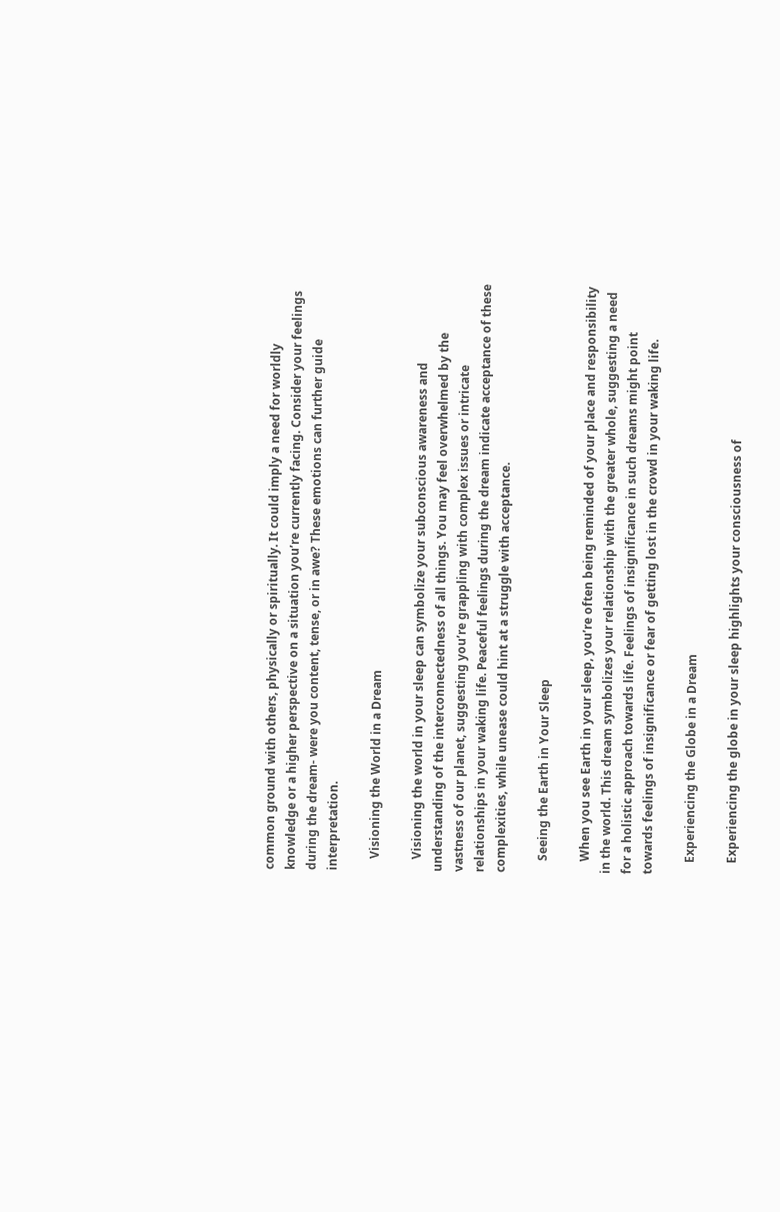common ground with others, physically or spiritually. It could imply a need for worldly knowledge or a higher perspective on a situation you’re currently facing. Consider your feelings during the dream- were you content, tense, or in awe? These emotions can further guide interpretation.

    Visioning the World in a Dream

    Visioning the world in your sleep can symbolize your subconscious awareness and understanding of the interconnectedness of all things. You may feel overwhelmed by the vastness of our planet, suggesting you’re grappling with complex issues or intricate relationships in your waking life. Peaceful feelings during the dream indicate acceptance of these complexities, while unease could hint at a struggle with acceptance.

    Seeing the Earth in Your Sleep

    When you see Earth in your sleep, you’re often being reminded of your place and responsibility in the world. This dream symbolizes your relationship with the greater whole, suggesting a need for a holistic approach towards life. Feelings of insignificance in such dreams might point towards feelings of insignificance or fear of getting lost in the crowd in your waking life.

    Experiencing the Globe in a Dream

    Experiencing the globe in your sleep highlights your consciousness of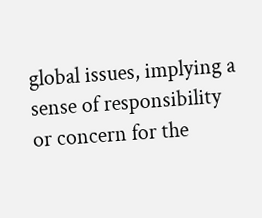global issues, implying a sense of responsibility or concern for the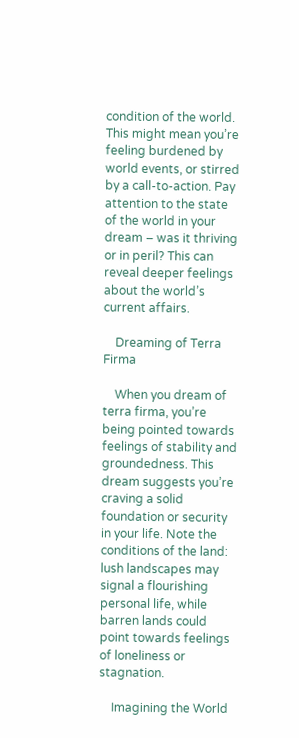condition of the world. This might mean you’re feeling burdened by world events, or stirred by a call-to-action. Pay attention to the state of the world in your dream – was it thriving or in peril? This can reveal deeper feelings about the world’s current affairs.

    Dreaming of Terra Firma

    When you dream of terra firma, you’re being pointed towards feelings of stability and groundedness. This dream suggests you’re craving a solid foundation or security in your life. Note the conditions of the land: lush landscapes may signal a flourishing personal life, while barren lands could point towards feelings of loneliness or stagnation.

    Imagining the World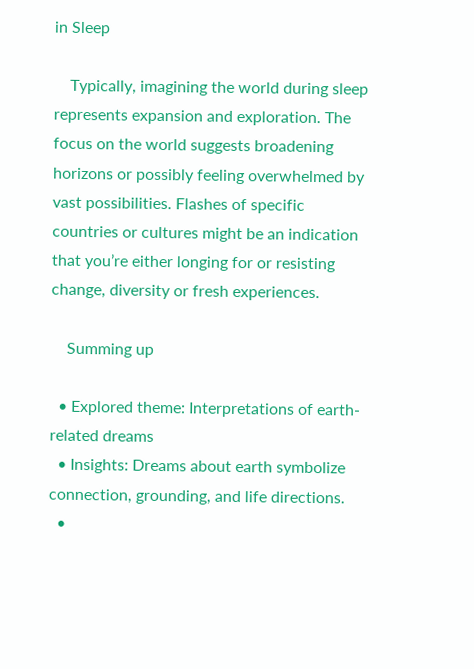in Sleep

    Typically, imagining the world during sleep represents expansion and exploration. The focus on the world suggests broadening horizons or possibly feeling overwhelmed by vast possibilities. Flashes of specific countries or cultures might be an indication that you’re either longing for or resisting change, diversity or fresh experiences.

    Summing up

  • Explored theme: Interpretations of earth-related dreams
  • Insights: Dreams about earth symbolize connection, grounding, and life directions.
  •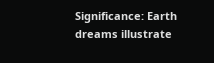Significance: Earth dreams illustrate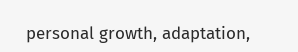personal growth, adaptation,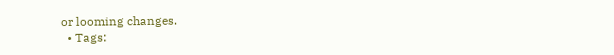or looming changes.
  • Tags: